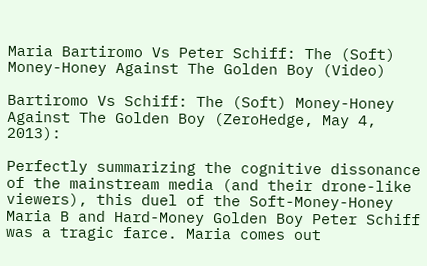Maria Bartiromo Vs Peter Schiff: The (Soft) Money-Honey Against The Golden Boy (Video)

Bartiromo Vs Schiff: The (Soft) Money-Honey Against The Golden Boy (ZeroHedge, May 4, 2013):

Perfectly summarizing the cognitive dissonance of the mainstream media (and their drone-like viewers), this duel of the Soft-Money-Honey Maria B and Hard-Money Golden Boy Peter Schiff was a tragic farce. Maria comes out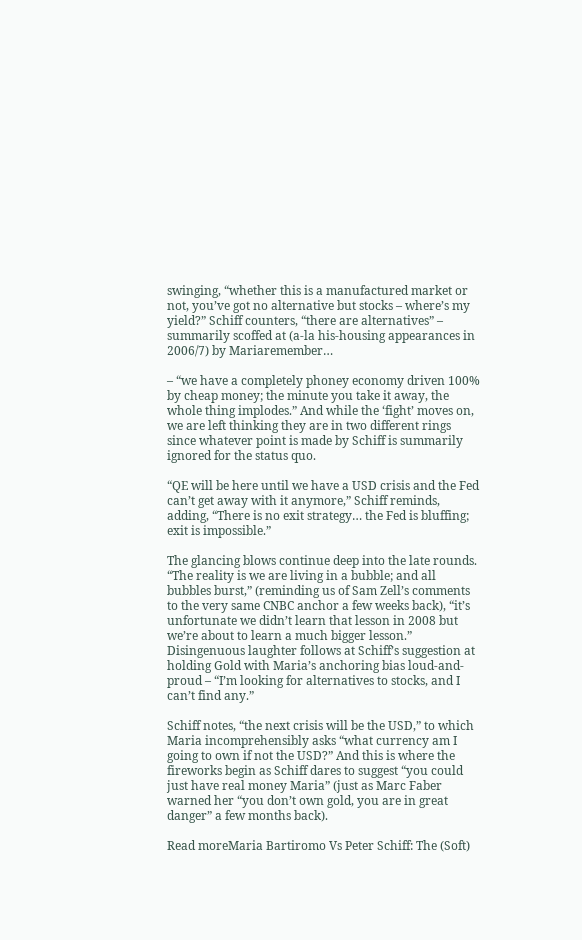swinging, “whether this is a manufactured market or not, you’ve got no alternative but stocks – where’s my yield?” Schiff counters, “there are alternatives” – summarily scoffed at (a-la his-housing appearances in 2006/7) by Mariaremember…

– “we have a completely phoney economy driven 100% by cheap money; the minute you take it away, the whole thing implodes.” And while the ‘fight’ moves on, we are left thinking they are in two different rings since whatever point is made by Schiff is summarily ignored for the status quo.

“QE will be here until we have a USD crisis and the Fed can’t get away with it anymore,” Schiff reminds, adding, “There is no exit strategy… the Fed is bluffing; exit is impossible.”

The glancing blows continue deep into the late rounds. “The reality is we are living in a bubble; and all bubbles burst,” (reminding us of Sam Zell’s comments to the very same CNBC anchor a few weeks back), “it’s unfortunate we didn’t learn that lesson in 2008 but we’re about to learn a much bigger lesson.” Disingenuous laughter follows at Schiff’s suggestion at holding Gold with Maria’s anchoring bias loud-and-proud – “I’m looking for alternatives to stocks, and I can’t find any.”

Schiff notes, “the next crisis will be the USD,” to which Maria incomprehensibly asks “what currency am I going to own if not the USD?” And this is where the fireworks begin as Schiff dares to suggest “you could just have real money Maria” (just as Marc Faber warned her “you don’t own gold, you are in great danger” a few months back).

Read moreMaria Bartiromo Vs Peter Schiff: The (Soft)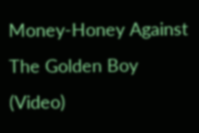Money-Honey Against The Golden Boy (Video)